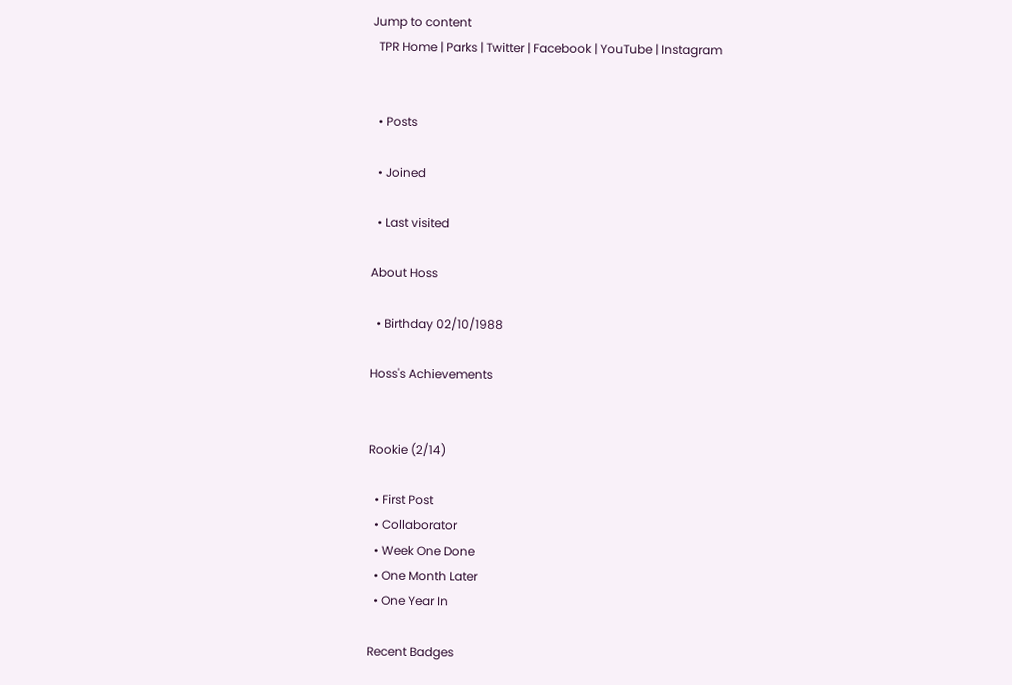Jump to content
  TPR Home | Parks | Twitter | Facebook | YouTube | Instagram


  • Posts

  • Joined

  • Last visited

About Hoss

  • Birthday 02/10/1988

Hoss's Achievements


Rookie (2/14)

  • First Post
  • Collaborator
  • Week One Done
  • One Month Later
  • One Year In

Recent Badges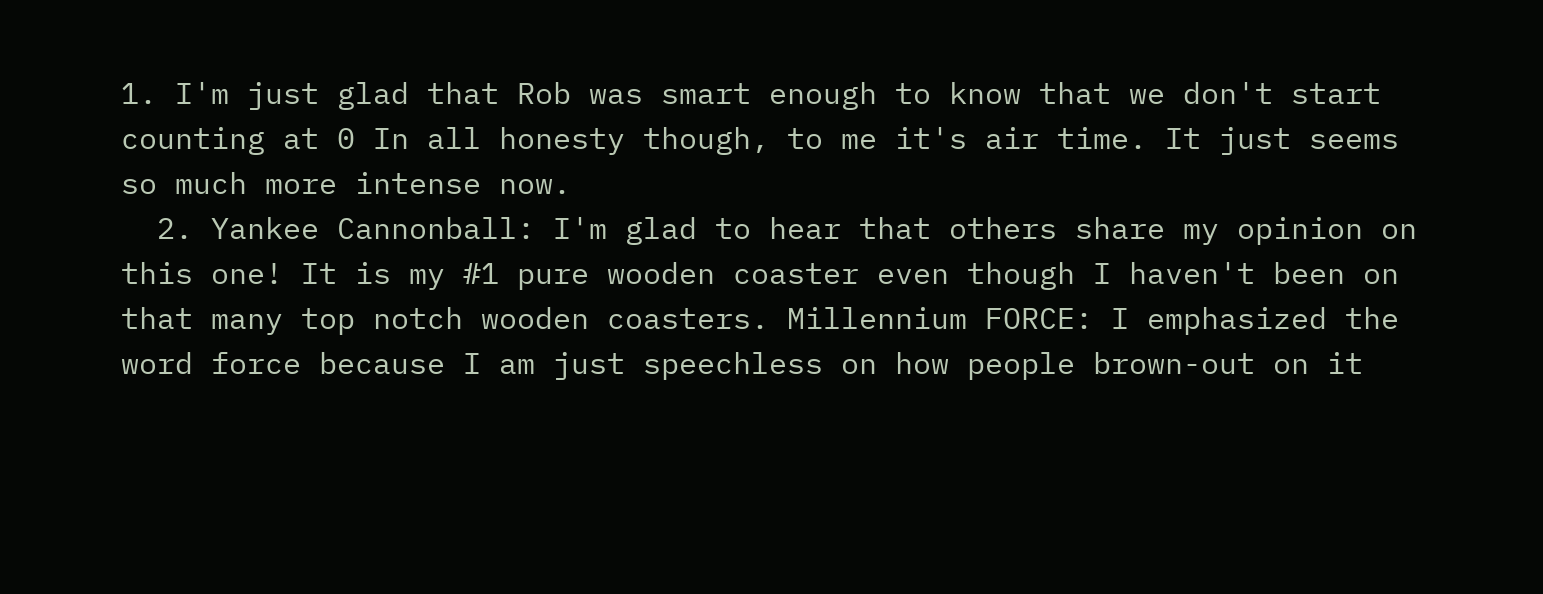1. I'm just glad that Rob was smart enough to know that we don't start counting at 0 In all honesty though, to me it's air time. It just seems so much more intense now.
  2. Yankee Cannonball: I'm glad to hear that others share my opinion on this one! It is my #1 pure wooden coaster even though I haven't been on that many top notch wooden coasters. Millennium FORCE: I emphasized the word force because I am just speechless on how people brown-out on it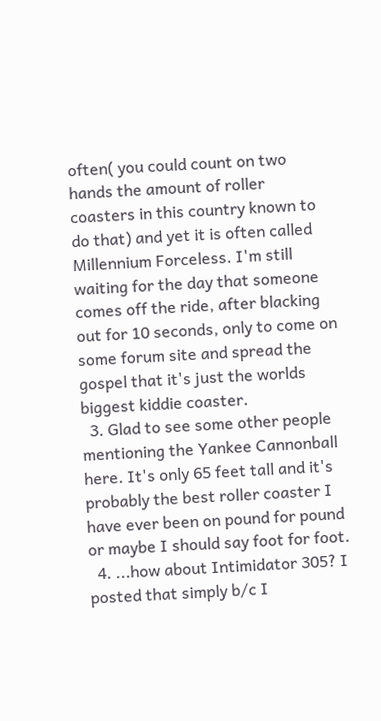often( you could count on two hands the amount of roller coasters in this country known to do that) and yet it is often called Millennium Forceless. I'm still waiting for the day that someone comes off the ride, after blacking out for 10 seconds, only to come on some forum site and spread the gospel that it's just the worlds biggest kiddie coaster.
  3. Glad to see some other people mentioning the Yankee Cannonball here. It's only 65 feet tall and it's probably the best roller coaster I have ever been on pound for pound or maybe I should say foot for foot.
  4. ...how about Intimidator 305? I posted that simply b/c I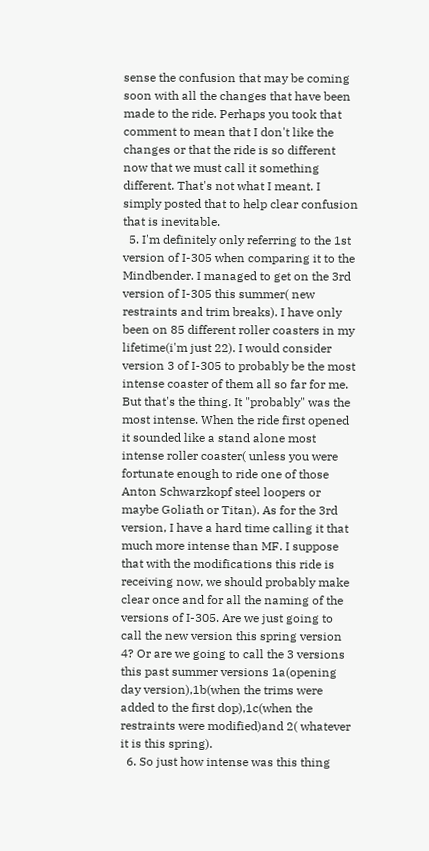sense the confusion that may be coming soon with all the changes that have been made to the ride. Perhaps you took that comment to mean that I don't like the changes or that the ride is so different now that we must call it something different. That's not what I meant. I simply posted that to help clear confusion that is inevitable.
  5. I'm definitely only referring to the 1st version of I-305 when comparing it to the Mindbender. I managed to get on the 3rd version of I-305 this summer( new restraints and trim breaks). I have only been on 85 different roller coasters in my lifetime(i'm just 22). I would consider version 3 of I-305 to probably be the most intense coaster of them all so far for me. But that's the thing. It "probably" was the most intense. When the ride first opened it sounded like a stand alone most intense roller coaster( unless you were fortunate enough to ride one of those Anton Schwarzkopf steel loopers or maybe Goliath or Titan). As for the 3rd version, I have a hard time calling it that much more intense than MF. I suppose that with the modifications this ride is receiving now, we should probably make clear once and for all the naming of the versions of I-305. Are we just going to call the new version this spring version 4? Or are we going to call the 3 versions this past summer versions 1a(opening day version),1b(when the trims were added to the first dop),1c(when the restraints were modified)and 2( whatever it is this spring).
  6. So just how intense was this thing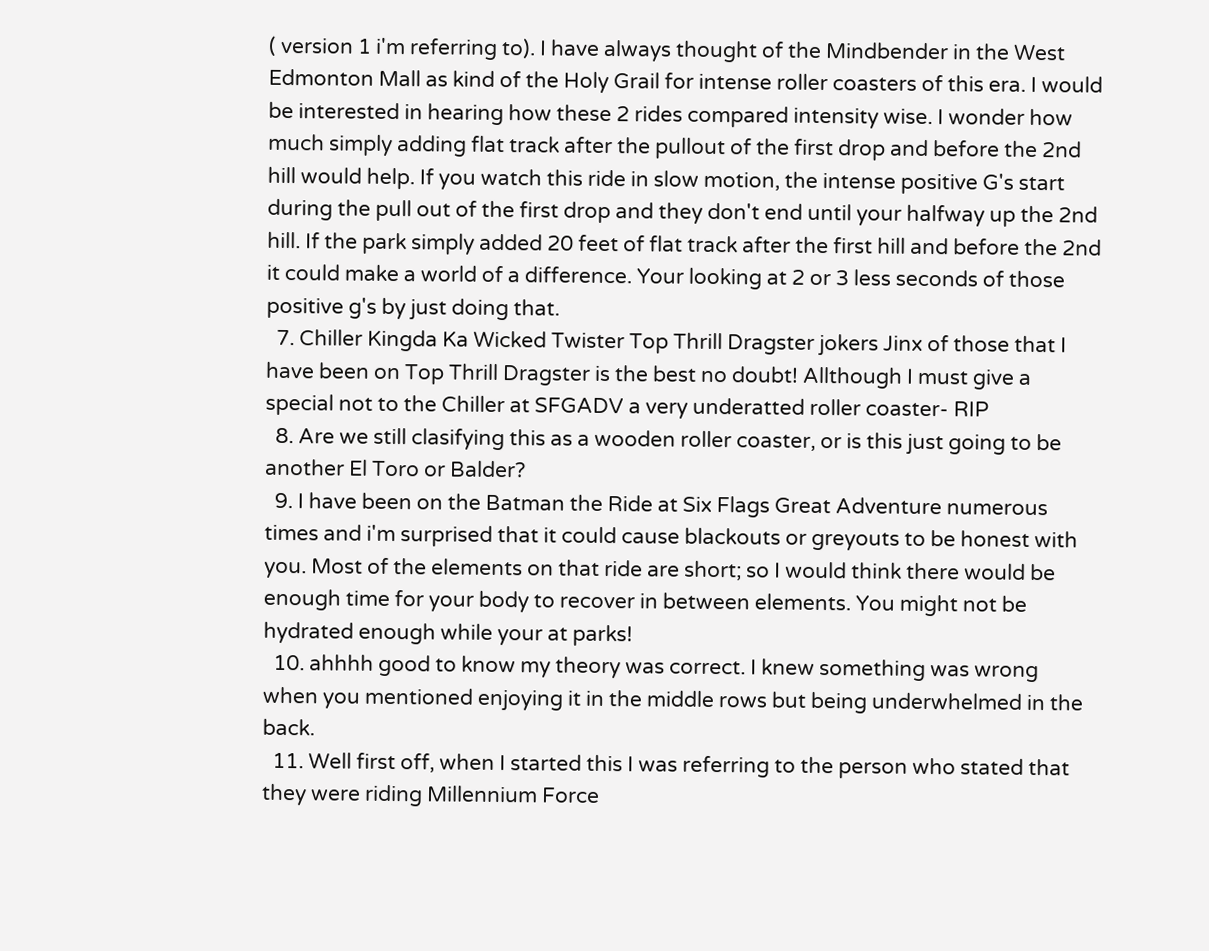( version 1 i'm referring to). I have always thought of the Mindbender in the West Edmonton Mall as kind of the Holy Grail for intense roller coasters of this era. I would be interested in hearing how these 2 rides compared intensity wise. I wonder how much simply adding flat track after the pullout of the first drop and before the 2nd hill would help. If you watch this ride in slow motion, the intense positive G's start during the pull out of the first drop and they don't end until your halfway up the 2nd hill. If the park simply added 20 feet of flat track after the first hill and before the 2nd it could make a world of a difference. Your looking at 2 or 3 less seconds of those positive g's by just doing that.
  7. Chiller Kingda Ka Wicked Twister Top Thrill Dragster jokers Jinx of those that I have been on Top Thrill Dragster is the best no doubt! Allthough I must give a special not to the Chiller at SFGADV a very underatted roller coaster- RIP
  8. Are we still clasifying this as a wooden roller coaster, or is this just going to be another El Toro or Balder?
  9. I have been on the Batman the Ride at Six Flags Great Adventure numerous times and i'm surprised that it could cause blackouts or greyouts to be honest with you. Most of the elements on that ride are short; so I would think there would be enough time for your body to recover in between elements. You might not be hydrated enough while your at parks!
  10. ahhhh good to know my theory was correct. I knew something was wrong when you mentioned enjoying it in the middle rows but being underwhelmed in the back.
  11. Well first off, when I started this I was referring to the person who stated that they were riding Millennium Force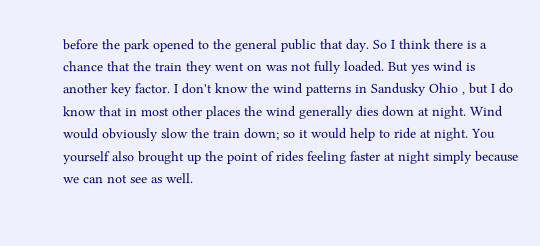before the park opened to the general public that day. So I think there is a chance that the train they went on was not fully loaded. But yes wind is another key factor. I don't know the wind patterns in Sandusky Ohio , but I do know that in most other places the wind generally dies down at night. Wind would obviously slow the train down; so it would help to ride at night. You yourself also brought up the point of rides feeling faster at night simply because we can not see as well.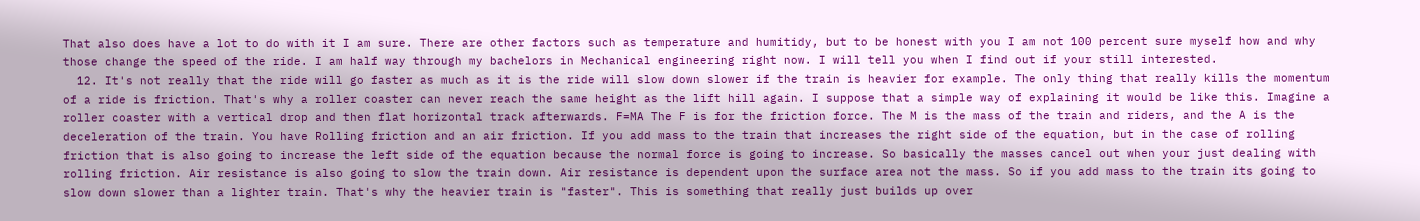That also does have a lot to do with it I am sure. There are other factors such as temperature and humitidy, but to be honest with you I am not 100 percent sure myself how and why those change the speed of the ride. I am half way through my bachelors in Mechanical engineering right now. I will tell you when I find out if your still interested.
  12. It's not really that the ride will go faster as much as it is the ride will slow down slower if the train is heavier for example. The only thing that really kills the momentum of a ride is friction. That's why a roller coaster can never reach the same height as the lift hill again. I suppose that a simple way of explaining it would be like this. Imagine a roller coaster with a vertical drop and then flat horizontal track afterwards. F=MA The F is for the friction force. The M is the mass of the train and riders, and the A is the deceleration of the train. You have Rolling friction and an air friction. If you add mass to the train that increases the right side of the equation, but in the case of rolling friction that is also going to increase the left side of the equation because the normal force is going to increase. So basically the masses cancel out when your just dealing with rolling friction. Air resistance is also going to slow the train down. Air resistance is dependent upon the surface area not the mass. So if you add mass to the train its going to slow down slower than a lighter train. That's why the heavier train is "faster". This is something that really just builds up over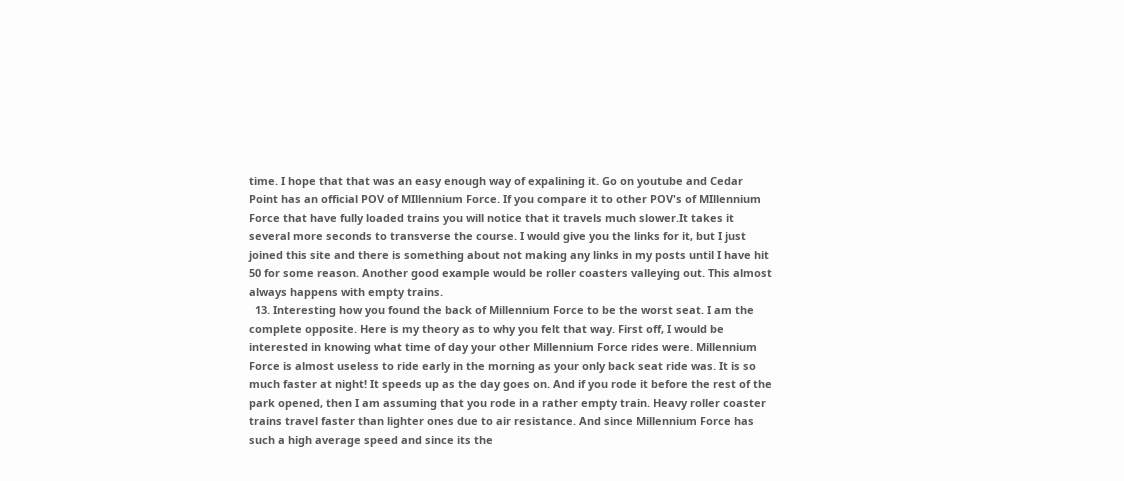time. I hope that that was an easy enough way of expalining it. Go on youtube and Cedar Point has an official POV of MIllennium Force. If you compare it to other POV's of MIllennium Force that have fully loaded trains you will notice that it travels much slower.It takes it several more seconds to transverse the course. I would give you the links for it, but I just joined this site and there is something about not making any links in my posts until I have hit 50 for some reason. Another good example would be roller coasters valleying out. This almost always happens with empty trains.
  13. Interesting how you found the back of Millennium Force to be the worst seat. I am the complete opposite. Here is my theory as to why you felt that way. First off, I would be interested in knowing what time of day your other Millennium Force rides were. Millennium Force is almost useless to ride early in the morning as your only back seat ride was. It is so much faster at night! It speeds up as the day goes on. And if you rode it before the rest of the park opened, then I am assuming that you rode in a rather empty train. Heavy roller coaster trains travel faster than lighter ones due to air resistance. And since Millennium Force has such a high average speed and since its the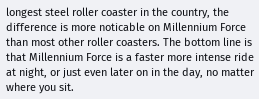longest steel roller coaster in the country, the difference is more noticable on Millennium Force than most other roller coasters. The bottom line is that Millennium Force is a faster more intense ride at night, or just even later on in the day, no matter where you sit.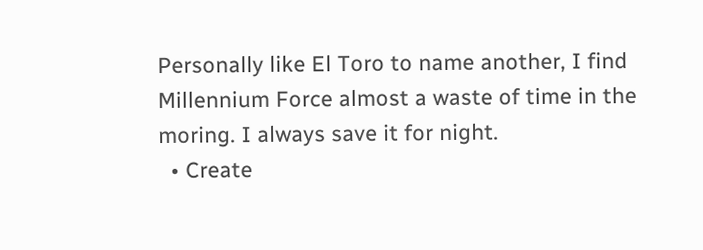Personally like El Toro to name another, I find Millennium Force almost a waste of time in the moring. I always save it for night.
  • Create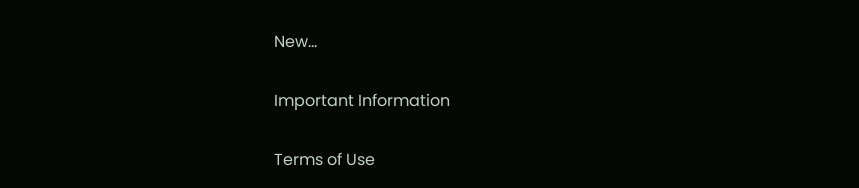New...

Important Information

Terms of Use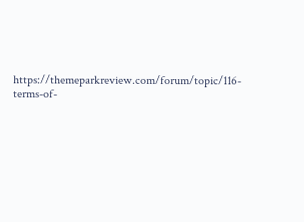https://themeparkreview.com/forum/topic/116-terms-of-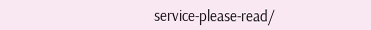service-please-read/